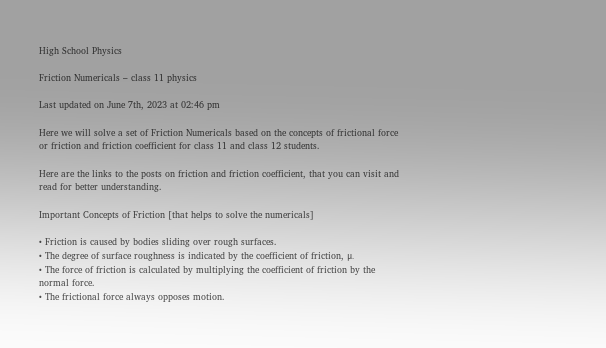High School Physics

Friction Numericals – class 11 physics

Last updated on June 7th, 2023 at 02:46 pm

Here we will solve a set of Friction Numericals based on the concepts of frictional force or friction and friction coefficient for class 11 and class 12 students.

Here are the links to the posts on friction and friction coefficient, that you can visit and read for better understanding.

Important Concepts of Friction [that helps to solve the numericals]

• Friction is caused by bodies sliding over rough surfaces.
• The degree of surface roughness is indicated by the coefficient of friction, μ.
• The force of friction is calculated by multiplying the coefficient of friction by the normal force.
• The frictional force always opposes motion.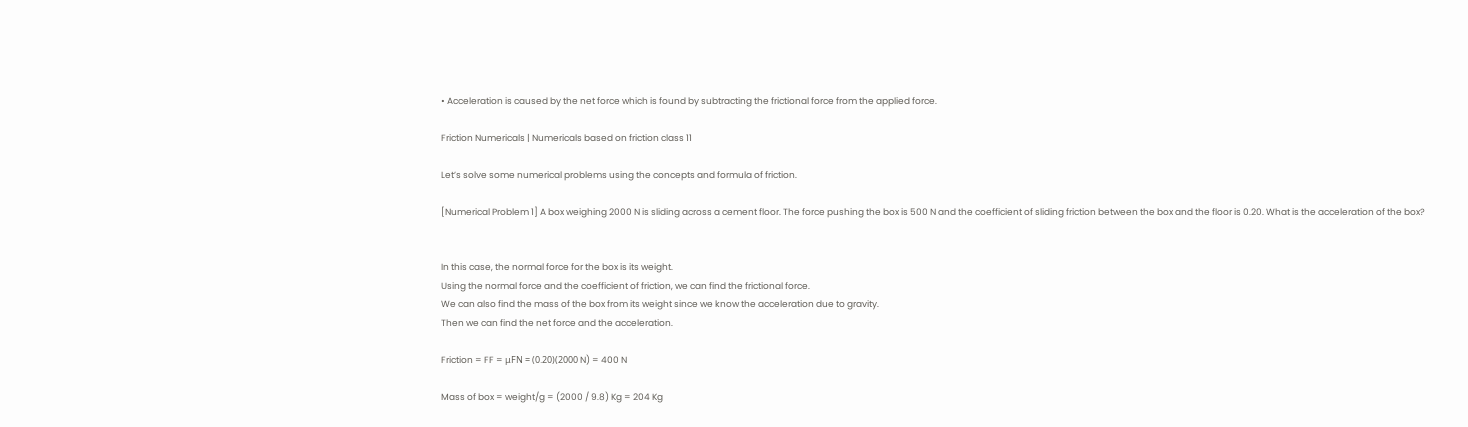• Acceleration is caused by the net force which is found by subtracting the frictional force from the applied force.

Friction Numericals | Numericals based on friction class 11

Let’s solve some numerical problems using the concepts and formula of friction.

[Numerical Problem 1] A box weighing 2000 N is sliding across a cement floor. The force pushing the box is 500 N and the coefficient of sliding friction between the box and the floor is 0.20. What is the acceleration of the box?


In this case, the normal force for the box is its weight.
Using the normal force and the coefficient of friction, we can find the frictional force.
We can also find the mass of the box from its weight since we know the acceleration due to gravity.
Then we can find the net force and the acceleration.

Friction = FF = μFN = (0.20)(2000 N) = 400 N

Mass of box = weight/g = (2000 / 9.8) Kg = 204 Kg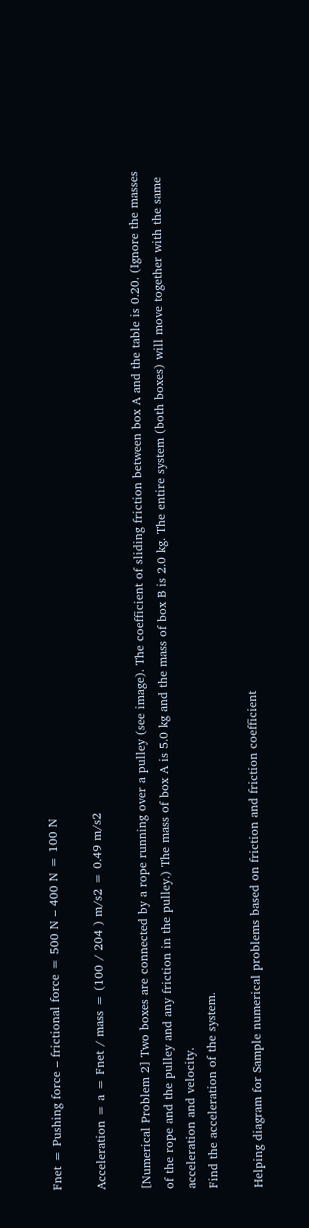Fnet = Pushing force – frictional force = 500 N – 400 N = 100 N

Acceleration = a = Fnet / mass = (100 / 204 ) m/s2 = 0.49 m/s2

[Numerical Problem 2] Two boxes are connected by a rope running over a pulley (see image). The coefficient of sliding friction between box A and the table is 0.20. (Ignore the masses of the rope and the pulley and any friction in the pulley.) The mass of box A is 5.0 kg and the mass of box B is 2.0 kg. The entire system (both boxes) will move together with the same acceleration and velocity.
Find the acceleration of the system.

Helping diagram for Sample numerical problems based on friction and friction coefficient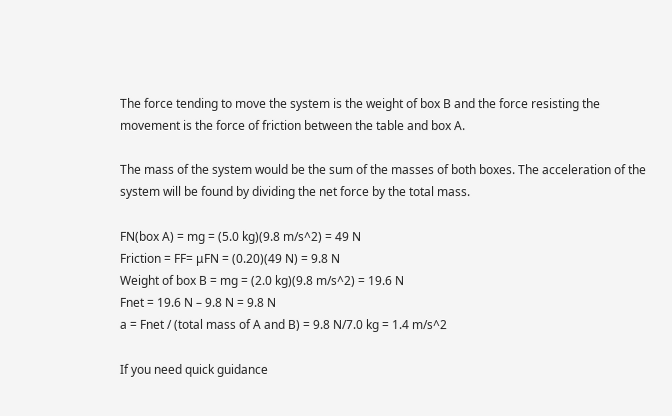The force tending to move the system is the weight of box B and the force resisting the movement is the force of friction between the table and box A.

The mass of the system would be the sum of the masses of both boxes. The acceleration of the system will be found by dividing the net force by the total mass.

FN(box A) = mg = (5.0 kg)(9.8 m/s^2) = 49 N
Friction = FF= μFN = (0.20)(49 N) = 9.8 N
Weight of box B = mg = (2.0 kg)(9.8 m/s^2) = 19.6 N
Fnet = 19.6 N – 9.8 N = 9.8 N
a = Fnet / (total mass of A and B) = 9.8 N/7.0 kg = 1.4 m/s^2

If you need quick guidance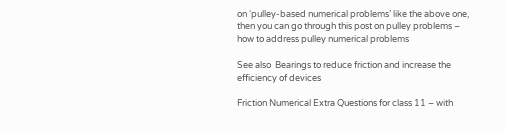on ‘pulley-based numerical problems’ like the above one, then you can go through this post on pulley problems – how to address pulley numerical problems

See also  Bearings to reduce friction and increase the efficiency of devices

Friction Numerical Extra Questions for class 11 – with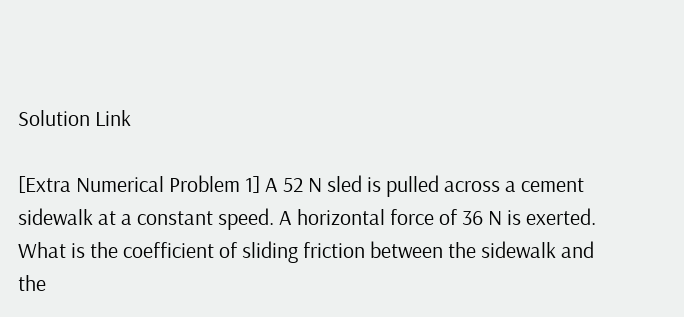Solution Link

[Extra Numerical Problem 1] A 52 N sled is pulled across a cement sidewalk at a constant speed. A horizontal force of 36 N is exerted. What is the coefficient of sliding friction between the sidewalk and the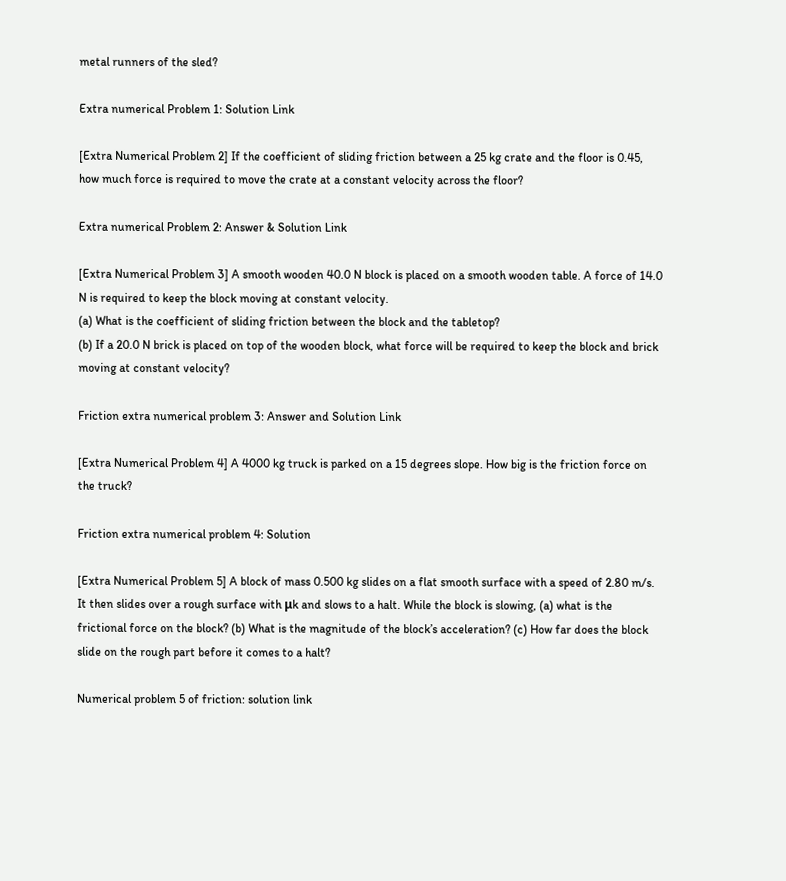metal runners of the sled?

Extra numerical Problem 1: Solution Link

[Extra Numerical Problem 2] If the coefficient of sliding friction between a 25 kg crate and the floor is 0.45, how much force is required to move the crate at a constant velocity across the floor?

Extra numerical Problem 2: Answer & Solution Link

[Extra Numerical Problem 3] A smooth wooden 40.0 N block is placed on a smooth wooden table. A force of 14.0 N is required to keep the block moving at constant velocity.
(a) What is the coefficient of sliding friction between the block and the tabletop?
(b) If a 20.0 N brick is placed on top of the wooden block, what force will be required to keep the block and brick moving at constant velocity?

Friction extra numerical problem 3: Answer and Solution Link

[Extra Numerical Problem 4] A 4000 kg truck is parked on a 15 degrees slope. How big is the friction force on the truck?

Friction extra numerical problem 4: Solution

[Extra Numerical Problem 5] A block of mass 0.500 kg slides on a flat smooth surface with a speed of 2.80 m/s. It then slides over a rough surface with μk and slows to a halt. While the block is slowing, (a) what is the frictional force on the block? (b) What is the magnitude of the block’s acceleration? (c) How far does the block slide on the rough part before it comes to a halt?

Numerical problem 5 of friction: solution link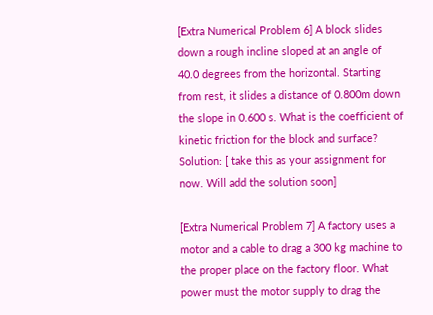[Extra Numerical Problem 6] A block slides down a rough incline sloped at an angle of 40.0 degrees from the horizontal. Starting from rest, it slides a distance of 0.800m down the slope in 0.600 s. What is the coefficient of kinetic friction for the block and surface?
Solution: [ take this as your assignment for now. Will add the solution soon]

[Extra Numerical Problem 7] A factory uses a motor and a cable to drag a 300 kg machine to the proper place on the factory floor. What power must the motor supply to drag the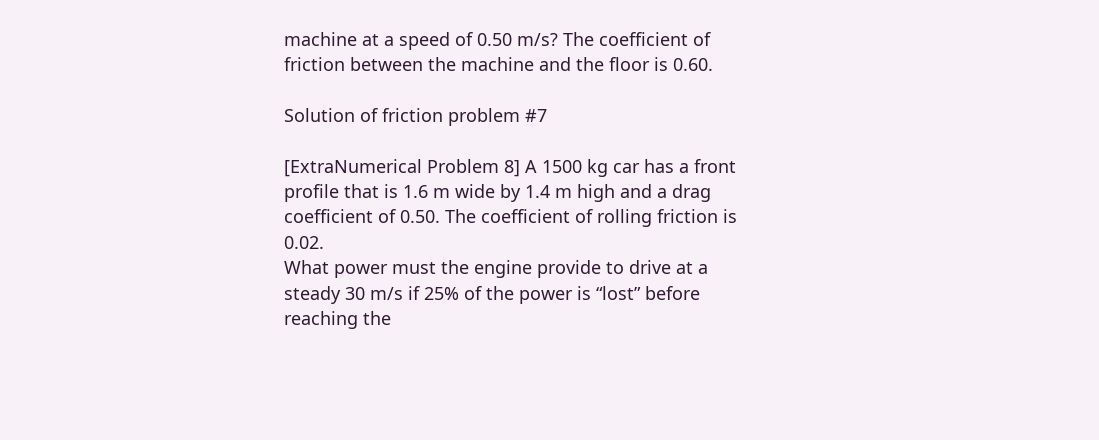machine at a speed of 0.50 m/s? The coefficient of friction between the machine and the floor is 0.60.

Solution of friction problem #7

[ExtraNumerical Problem 8] A 1500 kg car has a front profile that is 1.6 m wide by 1.4 m high and a drag coefficient of 0.50. The coefficient of rolling friction is 0.02.
What power must the engine provide to drive at a steady 30 m/s if 25% of the power is “lost” before reaching the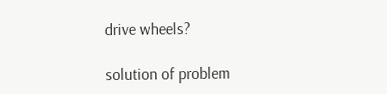drive wheels?

solution of problem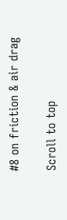#8 on friction & air drag

Scroll to top